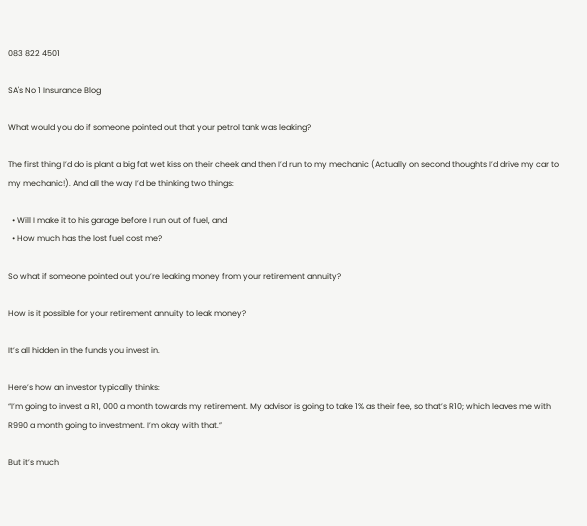083 822 4501

SA's No 1 Insurance Blog

What would you do if someone pointed out that your petrol tank was leaking?

The first thing I’d do is plant a big fat wet kiss on their cheek and then I’d run to my mechanic (Actually on second thoughts I’d drive my car to my mechanic!). And all the way I’d be thinking two things:

  • Will I make it to his garage before I run out of fuel, and
  • How much has the lost fuel cost me?

So what if someone pointed out you’re leaking money from your retirement annuity?

How is it possible for your retirement annuity to leak money?

It’s all hidden in the funds you invest in.

Here’s how an investor typically thinks:
“I’m going to invest a R1, 000 a month towards my retirement. My advisor is going to take 1% as their fee, so that’s R10; which leaves me with R990 a month going to investment. I’m okay with that.”

But it’s much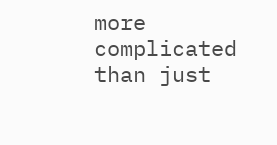more complicated than just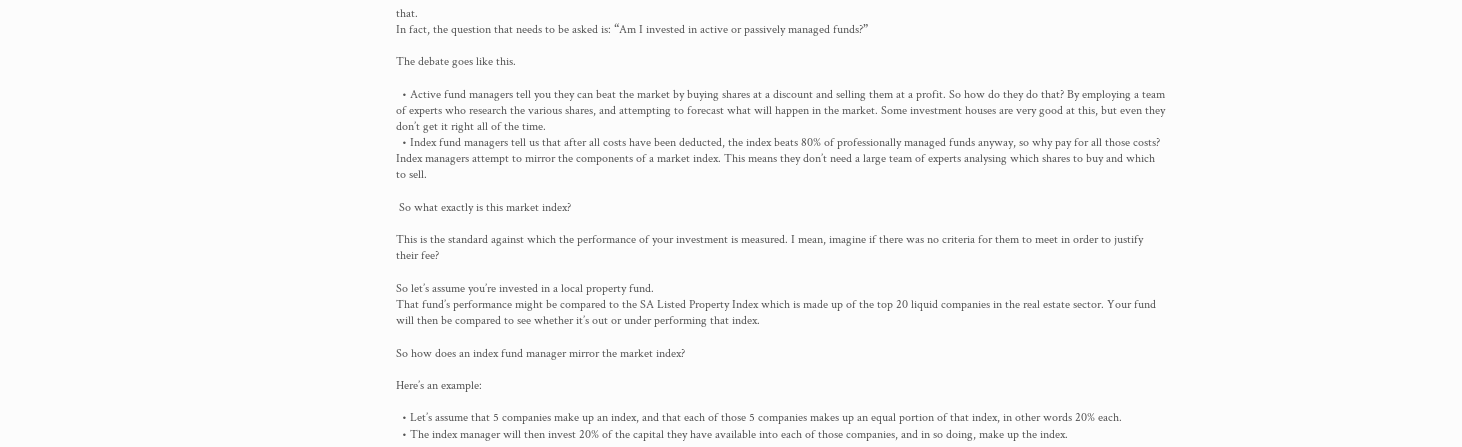that.
In fact, the question that needs to be asked is: “Am I invested in active or passively managed funds?”

The debate goes like this.

  • Active fund managers tell you they can beat the market by buying shares at a discount and selling them at a profit. So how do they do that? By employing a team of experts who research the various shares, and attempting to forecast what will happen in the market. Some investment houses are very good at this, but even they don’t get it right all of the time.
  • Index fund managers tell us that after all costs have been deducted, the index beats 80% of professionally managed funds anyway, so why pay for all those costs? Index managers attempt to mirror the components of a market index. This means they don’t need a large team of experts analysing which shares to buy and which to sell.

 So what exactly is this market index?

This is the standard against which the performance of your investment is measured. I mean, imagine if there was no criteria for them to meet in order to justify their fee?

So let’s assume you’re invested in a local property fund.
That fund’s performance might be compared to the SA Listed Property Index which is made up of the top 20 liquid companies in the real estate sector. Your fund will then be compared to see whether it’s out or under performing that index.

So how does an index fund manager mirror the market index?

Here’s an example:

  • Let’s assume that 5 companies make up an index, and that each of those 5 companies makes up an equal portion of that index, in other words 20% each.
  • The index manager will then invest 20% of the capital they have available into each of those companies, and in so doing, make up the index.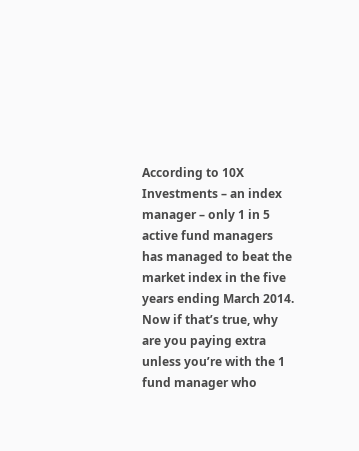According to 10X Investments – an index manager – only 1 in 5 active fund managers has managed to beat the market index in the five years ending March 2014.
Now if that’s true, why are you paying extra unless you’re with the 1 fund manager who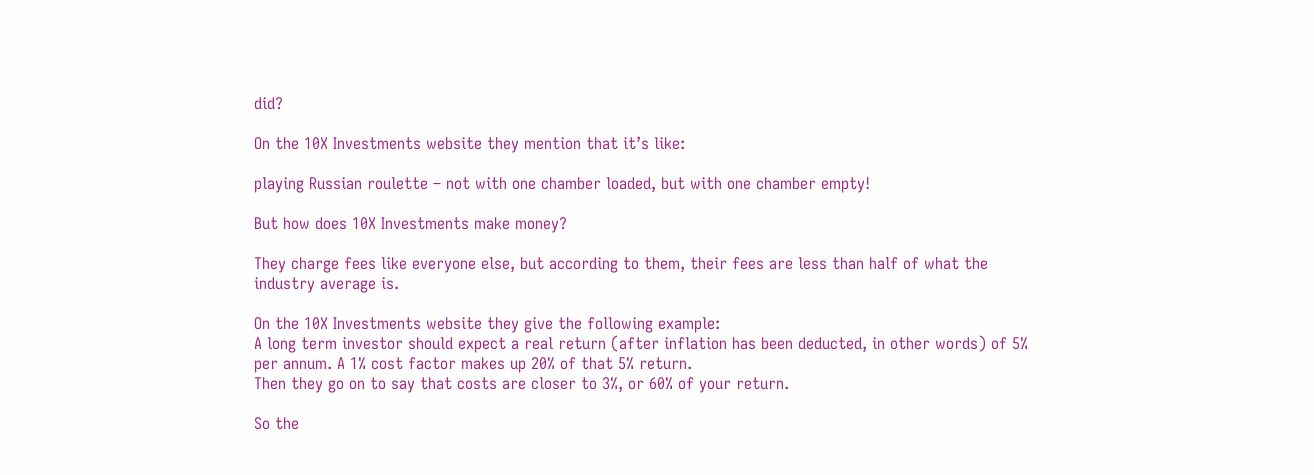did?

On the 10X Investments website they mention that it’s like:

playing Russian roulette – not with one chamber loaded, but with one chamber empty!

But how does 10X Investments make money?

They charge fees like everyone else, but according to them, their fees are less than half of what the industry average is.

On the 10X Investments website they give the following example:
A long term investor should expect a real return (after inflation has been deducted, in other words) of 5% per annum. A 1% cost factor makes up 20% of that 5% return.
Then they go on to say that costs are closer to 3%, or 60% of your return.

So the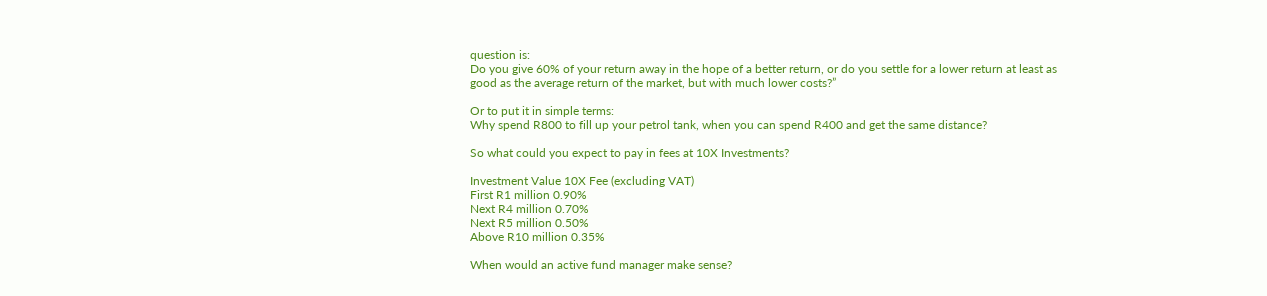question is:
Do you give 60% of your return away in the hope of a better return, or do you settle for a lower return at least as good as the average return of the market, but with much lower costs?”

Or to put it in simple terms:
Why spend R800 to fill up your petrol tank, when you can spend R400 and get the same distance?

So what could you expect to pay in fees at 10X Investments?

Investment Value 10X Fee (excluding VAT)
First R1 million 0.90%
Next R4 million 0.70%
Next R5 million 0.50%
Above R10 million 0.35%

When would an active fund manager make sense?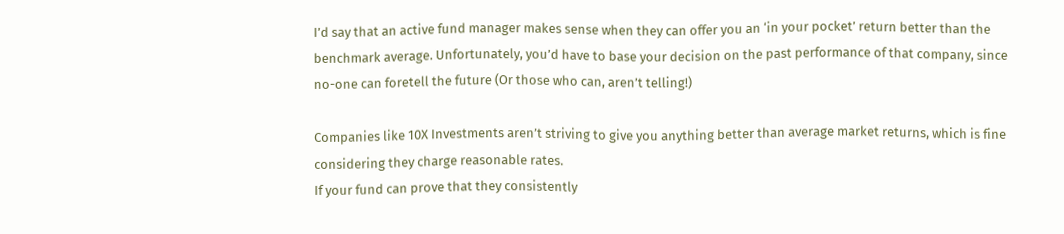I’d say that an active fund manager makes sense when they can offer you an ‘in your pocket’ return better than the benchmark average. Unfortunately, you’d have to base your decision on the past performance of that company, since no-one can foretell the future (Or those who can, aren’t telling!)

Companies like 10X Investments aren’t striving to give you anything better than average market returns, which is fine considering they charge reasonable rates.
If your fund can prove that they consistently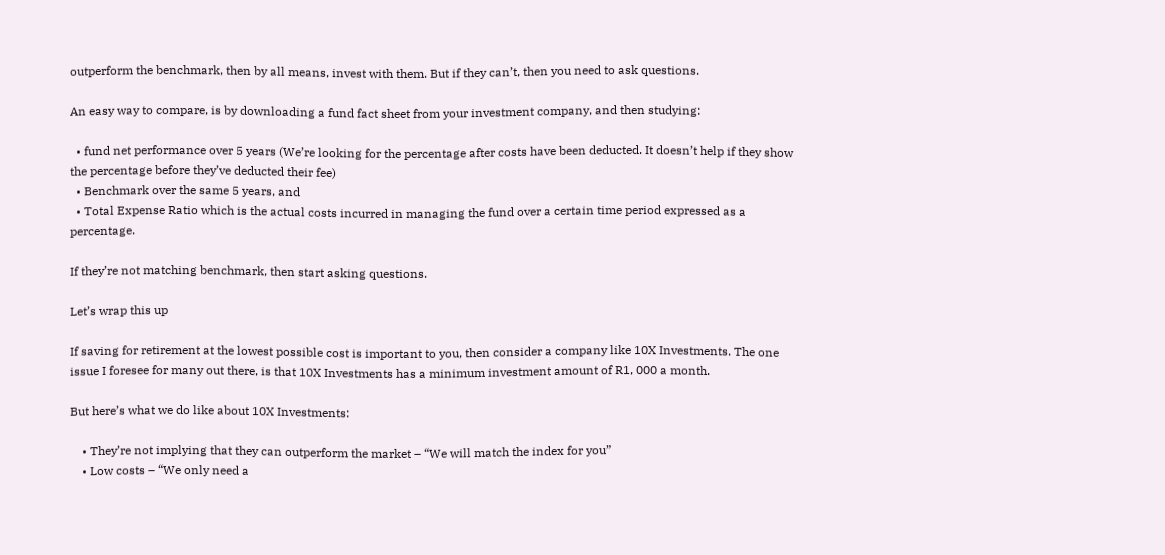outperform the benchmark, then by all means, invest with them. But if they can’t, then you need to ask questions.

An easy way to compare, is by downloading a fund fact sheet from your investment company, and then studying:

  • fund net performance over 5 years (We’re looking for the percentage after costs have been deducted. It doesn’t help if they show the percentage before they’ve deducted their fee)
  • Benchmark over the same 5 years, and
  • Total Expense Ratio which is the actual costs incurred in managing the fund over a certain time period expressed as a percentage.

If they’re not matching benchmark, then start asking questions.

Let’s wrap this up

If saving for retirement at the lowest possible cost is important to you, then consider a company like 10X Investments. The one issue I foresee for many out there, is that 10X Investments has a minimum investment amount of R1, 000 a month.

But here’s what we do like about 10X Investments:

    • They’re not implying that they can outperform the market – “We will match the index for you”
    • Low costs – “We only need a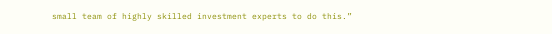small team of highly skilled investment experts to do this.”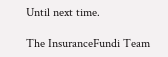Until next time.

The InsuranceFundi Team